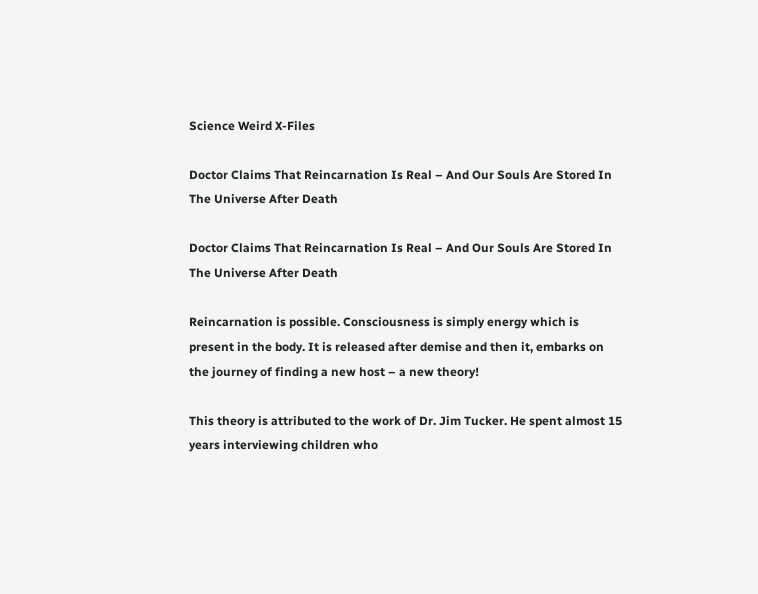Science Weird X-Files

Doctor Claims That Reincarnation Is Real – And Our Souls Are Stored In The Universe After Death

Doctor Claims That Reincarnation Is Real – And Our Souls Are Stored In The Universe After Death

Reincarnation is possible. Consciousness is simply energy which is present in the body. It is released after demise and then it, embarks on the journey of finding a new host – a new theory!

This theory is attributed to the work of Dr. Jim Tucker. He spent almost 15 years interviewing children who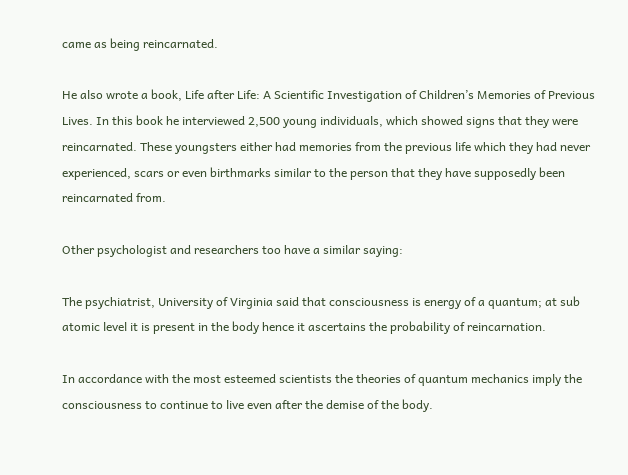came as being reincarnated.

He also wrote a book, Life after Life: A Scientific Investigation of Children’s Memories of Previous Lives. In this book he interviewed 2,500 young individuals, which showed signs that they were reincarnated. These youngsters either had memories from the previous life which they had never experienced, scars or even birthmarks similar to the person that they have supposedly been reincarnated from.

Other psychologist and researchers too have a similar saying:

The psychiatrist, University of Virginia said that consciousness is energy of a quantum; at sub atomic level it is present in the body hence it ascertains the probability of reincarnation.

In accordance with the most esteemed scientists the theories of quantum mechanics imply the consciousness to continue to live even after the demise of the body.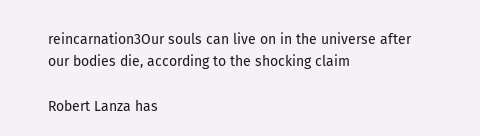reincarnation3Our souls can live on in the universe after our bodies die, according to the shocking claim

Robert Lanza has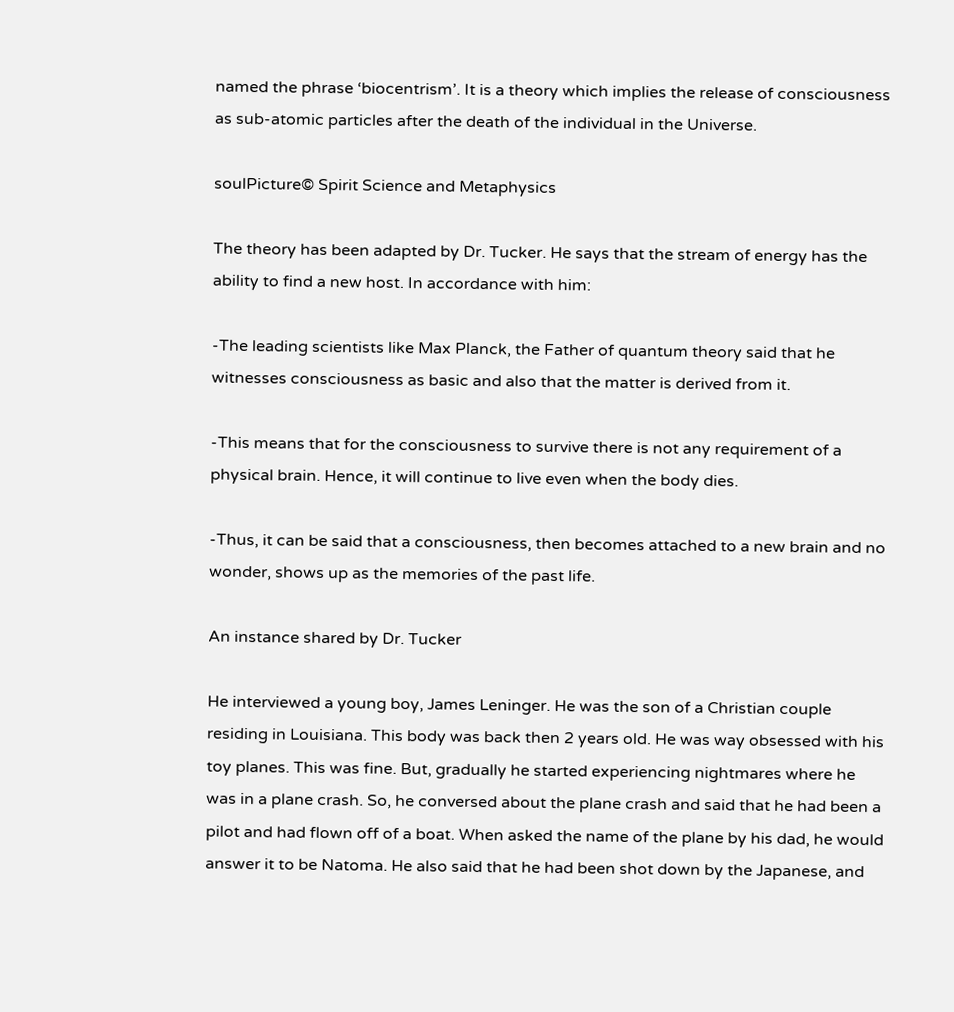named the phrase ‘biocentrism’. It is a theory which implies the release of consciousness as sub-atomic particles after the death of the individual in the Universe.

soulPicture© Spirit Science and Metaphysics

The theory has been adapted by Dr. Tucker. He says that the stream of energy has the ability to find a new host. In accordance with him:

-The leading scientists like Max Planck, the Father of quantum theory said that he witnesses consciousness as basic and also that the matter is derived from it.

-This means that for the consciousness to survive there is not any requirement of a physical brain. Hence, it will continue to live even when the body dies.

-Thus, it can be said that a consciousness, then becomes attached to a new brain and no wonder, shows up as the memories of the past life.

An instance shared by Dr. Tucker

He interviewed a young boy, James Leninger. He was the son of a Christian couple residing in Louisiana. This body was back then 2 years old. He was way obsessed with his toy planes. This was fine. But, gradually he started experiencing nightmares where he was in a plane crash. So, he conversed about the plane crash and said that he had been a pilot and had flown off of a boat. When asked the name of the plane by his dad, he would answer it to be Natoma. He also said that he had been shot down by the Japanese, and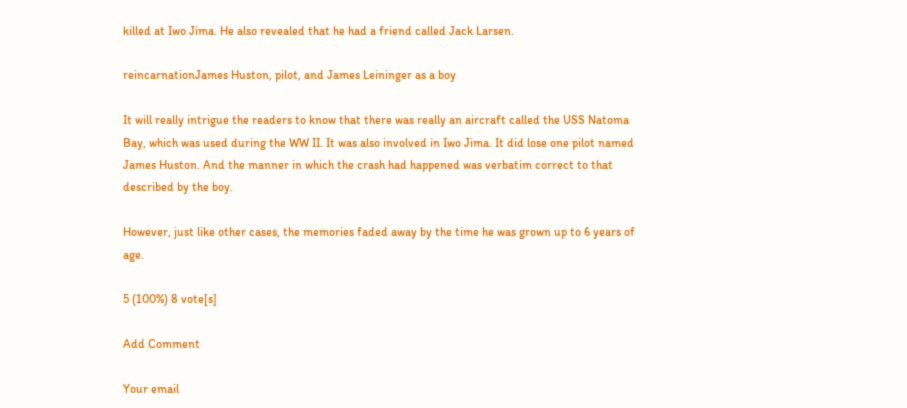killed at Iwo Jima. He also revealed that he had a friend called Jack Larsen.

reincarnationJames Huston, pilot, and James Leininger as a boy

It will really intrigue the readers to know that there was really an aircraft called the USS Natoma Bay, which was used during the WW II. It was also involved in Iwo Jima. It did lose one pilot named James Huston. And the manner in which the crash had happened was verbatim correct to that described by the boy.

However, just like other cases, the memories faded away by the time he was grown up to 6 years of age.

5 (100%) 8 vote[s]

Add Comment

Your email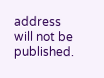address will not be published.